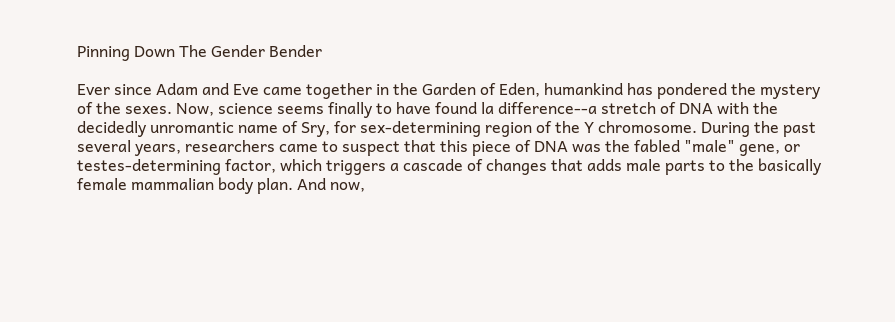Pinning Down The Gender Bender

Ever since Adam and Eve came together in the Garden of Eden, humankind has pondered the mystery of the sexes. Now, science seems finally to have found la difference--a stretch of DNA with the decidedly unromantic name of Sry, for sex-determining region of the Y chromosome. During the past several years, researchers came to suspect that this piece of DNA was the fabled "male" gene, or testes-determining factor, which triggers a cascade of changes that adds male parts to the basically female mammalian body plan. And now,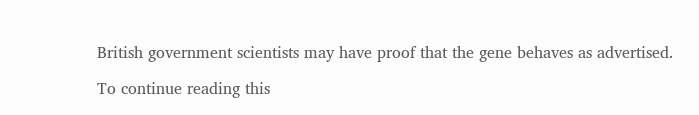British government scientists may have proof that the gene behaves as advertised.

To continue reading this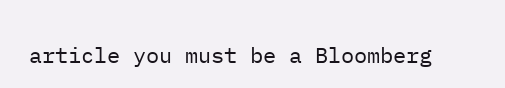article you must be a Bloomberg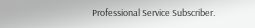Professional Service Subscriber.